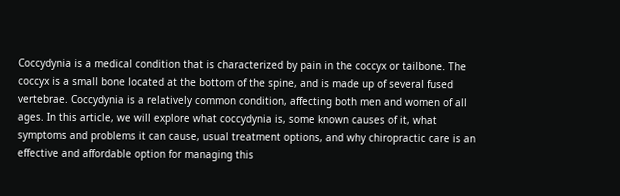Coccydynia is a medical condition that is characterized by pain in the coccyx or tailbone. The coccyx is a small bone located at the bottom of the spine, and is made up of several fused vertebrae. Coccydynia is a relatively common condition, affecting both men and women of all ages. In this article, we will explore what coccydynia is, some known causes of it, what symptoms and problems it can cause, usual treatment options, and why chiropractic care is an effective and affordable option for managing this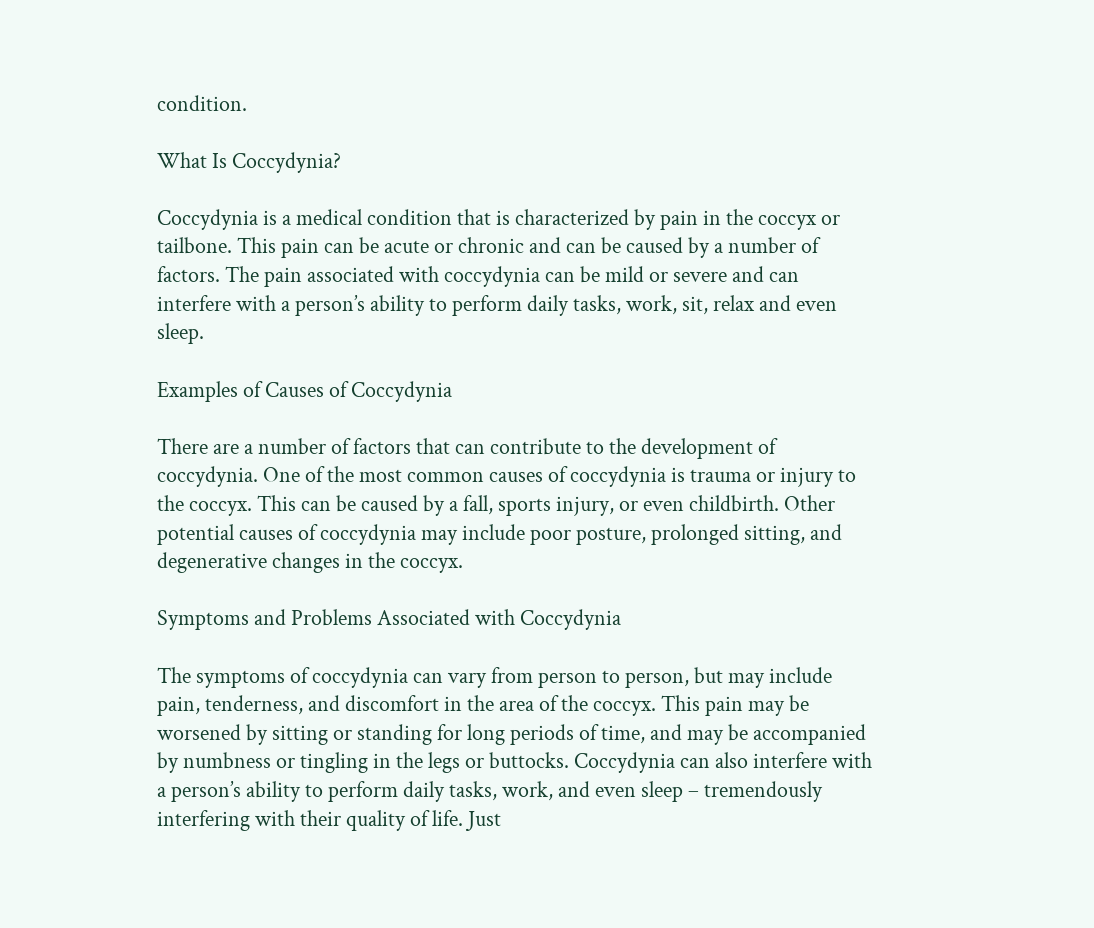condition.

What Is Coccydynia?

Coccydynia is a medical condition that is characterized by pain in the coccyx or tailbone. This pain can be acute or chronic and can be caused by a number of factors. The pain associated with coccydynia can be mild or severe and can interfere with a person’s ability to perform daily tasks, work, sit, relax and even sleep.

Examples of Causes of Coccydynia

There are a number of factors that can contribute to the development of coccydynia. One of the most common causes of coccydynia is trauma or injury to the coccyx. This can be caused by a fall, sports injury, or even childbirth. Other potential causes of coccydynia may include poor posture, prolonged sitting, and degenerative changes in the coccyx.

Symptoms and Problems Associated with Coccydynia

The symptoms of coccydynia can vary from person to person, but may include pain, tenderness, and discomfort in the area of the coccyx. This pain may be worsened by sitting or standing for long periods of time, and may be accompanied by numbness or tingling in the legs or buttocks. Coccydynia can also interfere with a person’s ability to perform daily tasks, work, and even sleep – tremendously interfering with their quality of life. Just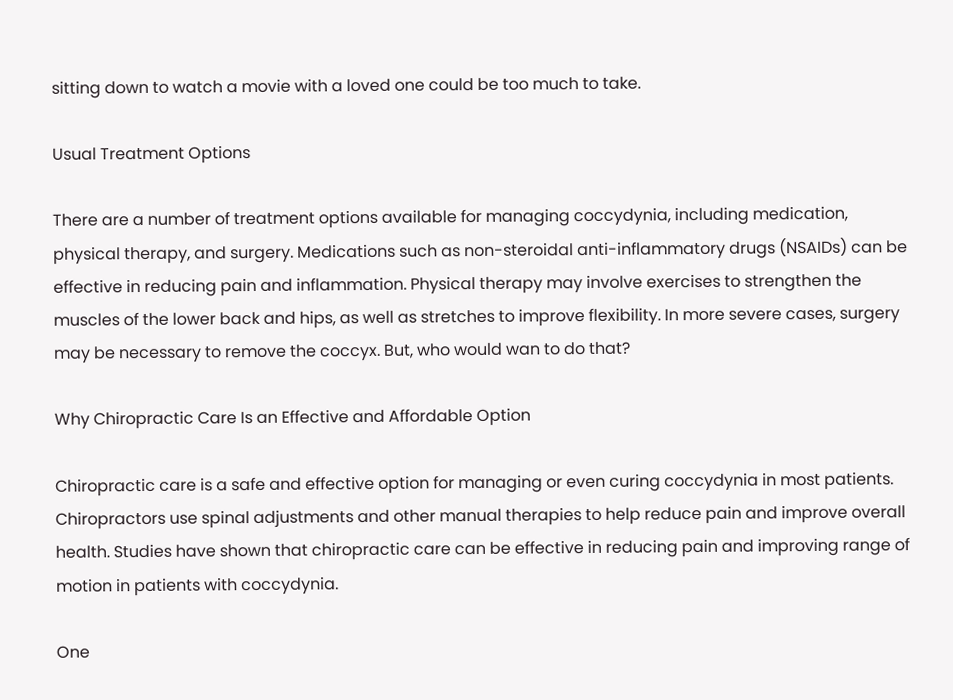sitting down to watch a movie with a loved one could be too much to take.

Usual Treatment Options

There are a number of treatment options available for managing coccydynia, including medication, physical therapy, and surgery. Medications such as non-steroidal anti-inflammatory drugs (NSAIDs) can be effective in reducing pain and inflammation. Physical therapy may involve exercises to strengthen the muscles of the lower back and hips, as well as stretches to improve flexibility. In more severe cases, surgery may be necessary to remove the coccyx. But, who would wan to do that?

Why Chiropractic Care Is an Effective and Affordable Option

Chiropractic care is a safe and effective option for managing or even curing coccydynia in most patients. Chiropractors use spinal adjustments and other manual therapies to help reduce pain and improve overall health. Studies have shown that chiropractic care can be effective in reducing pain and improving range of motion in patients with coccydynia.

One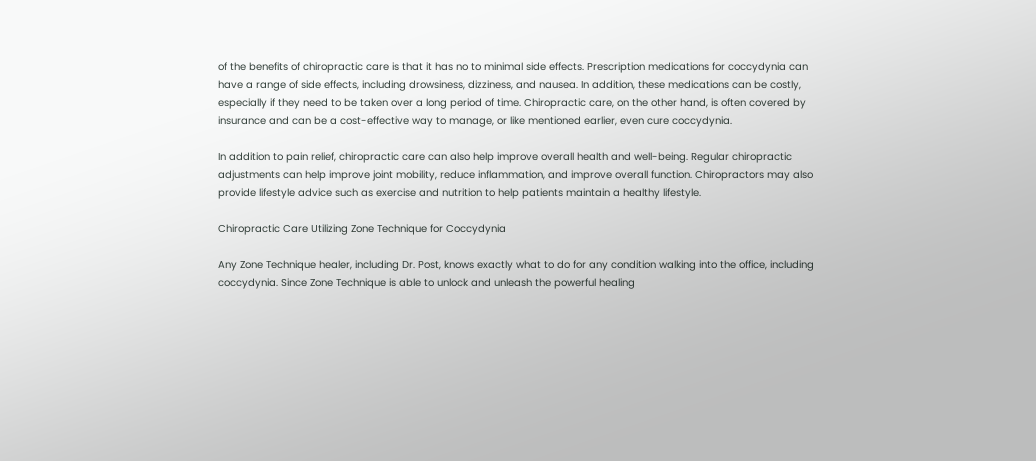of the benefits of chiropractic care is that it has no to minimal side effects. Prescription medications for coccydynia can have a range of side effects, including drowsiness, dizziness, and nausea. In addition, these medications can be costly, especially if they need to be taken over a long period of time. Chiropractic care, on the other hand, is often covered by insurance and can be a cost-effective way to manage, or like mentioned earlier, even cure coccydynia.

In addition to pain relief, chiropractic care can also help improve overall health and well-being. Regular chiropractic adjustments can help improve joint mobility, reduce inflammation, and improve overall function. Chiropractors may also provide lifestyle advice such as exercise and nutrition to help patients maintain a healthy lifestyle.

Chiropractic Care Utilizing Zone Technique for Coccydynia

Any Zone Technique healer, including Dr. Post, knows exactly what to do for any condition walking into the office, including coccydynia. Since Zone Technique is able to unlock and unleash the powerful healing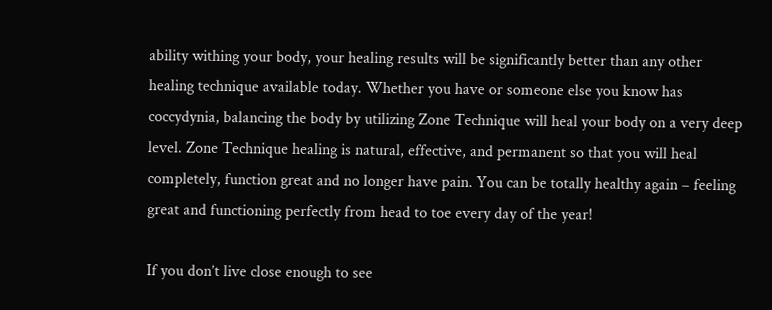ability withing your body, your healing results will be significantly better than any other healing technique available today. Whether you have or someone else you know has coccydynia, balancing the body by utilizing Zone Technique will heal your body on a very deep level. Zone Technique healing is natural, effective, and permanent so that you will heal completely, function great and no longer have pain. You can be totally healthy again – feeling great and functioning perfectly from head to toe every day of the year!

If you don’t live close enough to see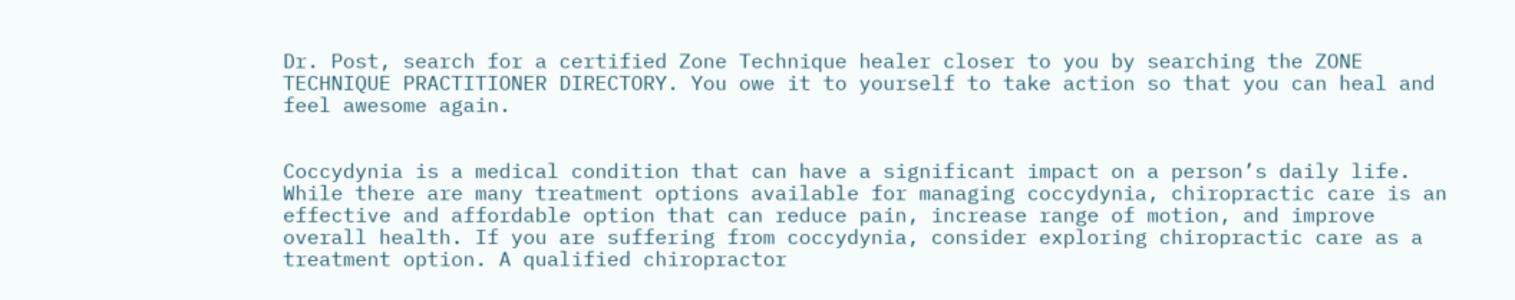Dr. Post, search for a certified Zone Technique healer closer to you by searching the ZONE TECHNIQUE PRACTITIONER DIRECTORY. You owe it to yourself to take action so that you can heal and feel awesome again.


Coccydynia is a medical condition that can have a significant impact on a person’s daily life. While there are many treatment options available for managing coccydynia, chiropractic care is an effective and affordable option that can reduce pain, increase range of motion, and improve overall health. If you are suffering from coccydynia, consider exploring chiropractic care as a treatment option. A qualified chiropractor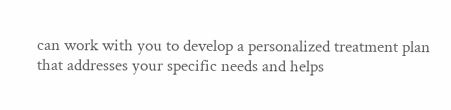can work with you to develop a personalized treatment plan that addresses your specific needs and helps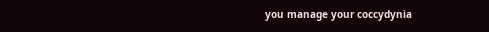you manage your coccydynia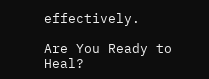effectively.

Are You Ready to Heal?